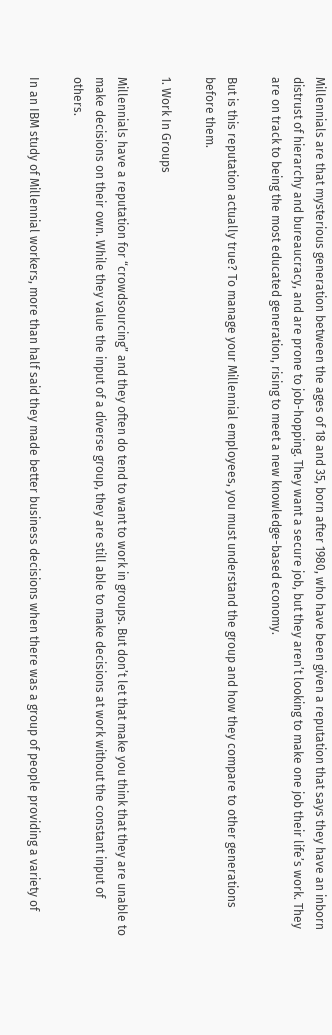Millennials are that mysterious generation between the ages of 18 and 35, born after 1980, who have been given a reputation that says they have an inborn distrust of hierarchy and bureaucracy, and are prone to job-hopping. They want a secure job, but they aren’t looking to make one job their life’s work. They are on track to being the most educated generation, rising to meet a new knowledge-based economy.

But is this reputation actually true? To manage your Millennial employees, you must understand the group and how they compare to other generations before them.

1. Work In Groups

Millennials have a reputation for “crowdsourcing” and they often do tend to want to work in groups. But don’t let that make you think that they are unable to make decisions on their own. While they value the input of a diverse group, they are still able to make decisions at work without the constant input of others.

In an IBM study of Millennial workers, more than half said they made better business decisions when there was a group of people providing a variety of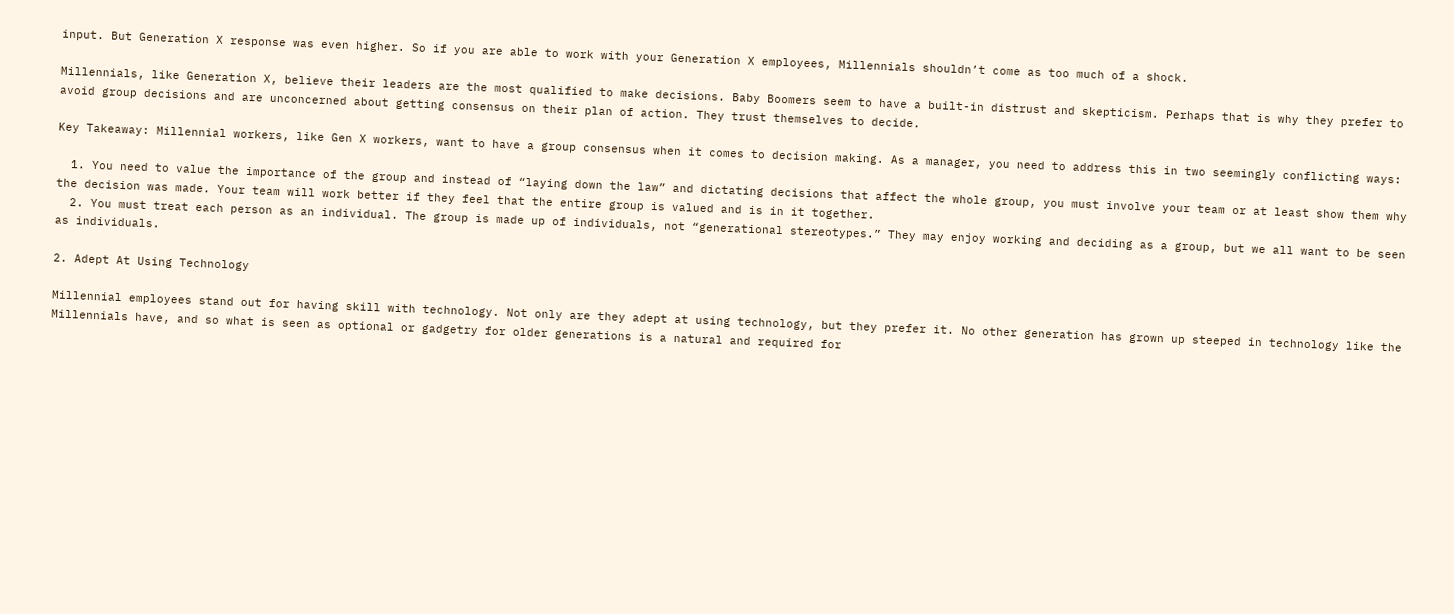input. But Generation X response was even higher. So if you are able to work with your Generation X employees, Millennials shouldn’t come as too much of a shock.

Millennials, like Generation X, believe their leaders are the most qualified to make decisions. Baby Boomers seem to have a built-in distrust and skepticism. Perhaps that is why they prefer to avoid group decisions and are unconcerned about getting consensus on their plan of action. They trust themselves to decide.

Key Takeaway: Millennial workers, like Gen X workers, want to have a group consensus when it comes to decision making. As a manager, you need to address this in two seemingly conflicting ways:

  1. You need to value the importance of the group and instead of “laying down the law” and dictating decisions that affect the whole group, you must involve your team or at least show them why the decision was made. Your team will work better if they feel that the entire group is valued and is in it together.
  2. You must treat each person as an individual. The group is made up of individuals, not “generational stereotypes.” They may enjoy working and deciding as a group, but we all want to be seen as individuals.

2. Adept At Using Technology

Millennial employees stand out for having skill with technology. Not only are they adept at using technology, but they prefer it. No other generation has grown up steeped in technology like the Millennials have, and so what is seen as optional or gadgetry for older generations is a natural and required for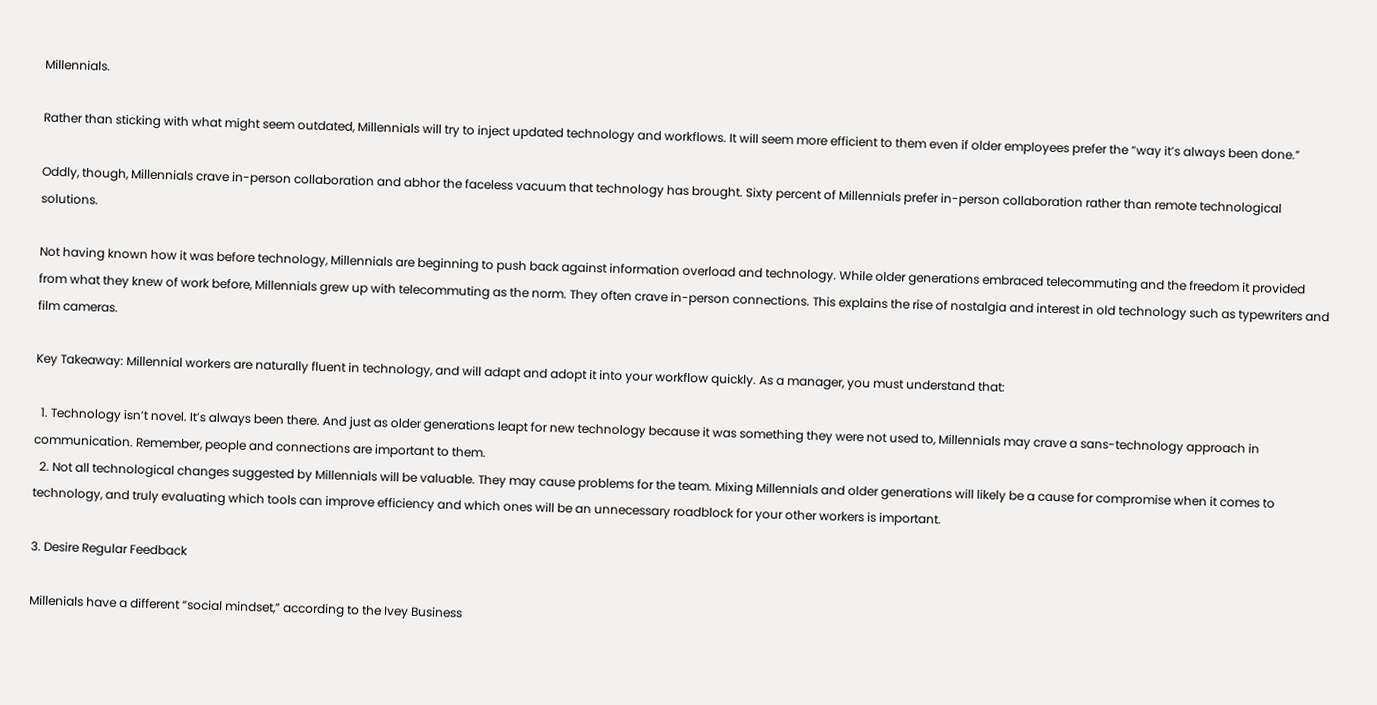Millennials.

Rather than sticking with what might seem outdated, Millennials will try to inject updated technology and workflows. It will seem more efficient to them even if older employees prefer the “way it’s always been done.”

Oddly, though, Millennials crave in-person collaboration and abhor the faceless vacuum that technology has brought. Sixty percent of Millennials prefer in-person collaboration rather than remote technological solutions.

Not having known how it was before technology, Millennials are beginning to push back against information overload and technology. While older generations embraced telecommuting and the freedom it provided from what they knew of work before, Millennials grew up with telecommuting as the norm. They often crave in-person connections. This explains the rise of nostalgia and interest in old technology such as typewriters and film cameras.

Key Takeaway: Millennial workers are naturally fluent in technology, and will adapt and adopt it into your workflow quickly. As a manager, you must understand that:

  1. Technology isn’t novel. It’s always been there. And just as older generations leapt for new technology because it was something they were not used to, Millennials may crave a sans-technology approach in communication. Remember, people and connections are important to them.
  2. Not all technological changes suggested by Millennials will be valuable. They may cause problems for the team. Mixing Millennials and older generations will likely be a cause for compromise when it comes to technology, and truly evaluating which tools can improve efficiency and which ones will be an unnecessary roadblock for your other workers is important.

3. Desire Regular Feedback

Millenials have a different “social mindset,” according to the Ivey Business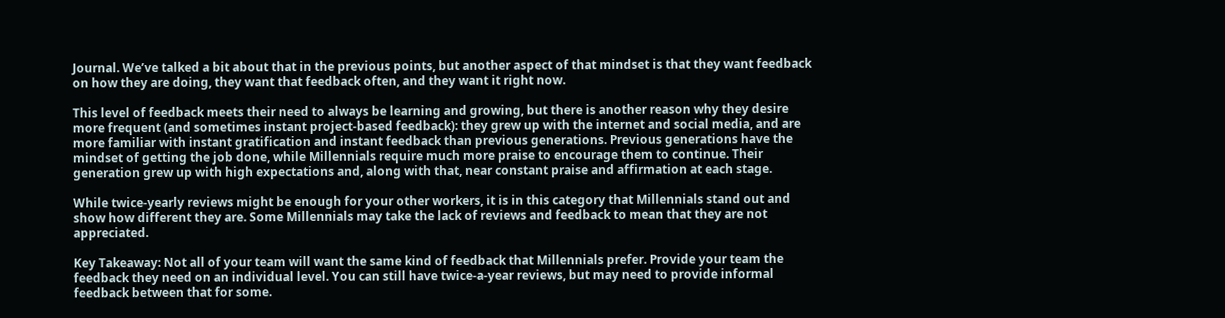Journal. We’ve talked a bit about that in the previous points, but another aspect of that mindset is that they want feedback on how they are doing, they want that feedback often, and they want it right now.

This level of feedback meets their need to always be learning and growing, but there is another reason why they desire more frequent (and sometimes instant project-based feedback): they grew up with the internet and social media, and are more familiar with instant gratification and instant feedback than previous generations. Previous generations have the mindset of getting the job done, while Millennials require much more praise to encourage them to continue. Their generation grew up with high expectations and, along with that, near constant praise and affirmation at each stage.

While twice-yearly reviews might be enough for your other workers, it is in this category that Millennials stand out and show how different they are. Some Millennials may take the lack of reviews and feedback to mean that they are not appreciated.

Key Takeaway: Not all of your team will want the same kind of feedback that Millennials prefer. Provide your team the feedback they need on an individual level. You can still have twice-a-year reviews, but may need to provide informal feedback between that for some.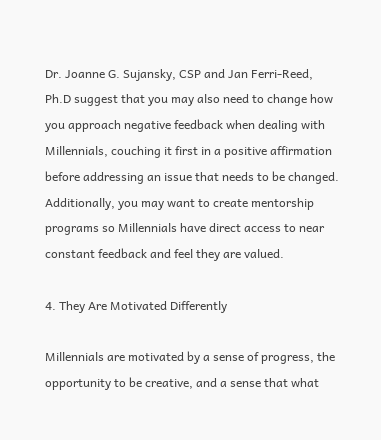Dr. Joanne G. Sujansky, CSP and Jan Ferri-Reed, Ph.D suggest that you may also need to change how you approach negative feedback when dealing with Millennials, couching it first in a positive affirmation before addressing an issue that needs to be changed. Additionally, you may want to create mentorship programs so Millennials have direct access to near constant feedback and feel they are valued.

4. They Are Motivated Differently

Millennials are motivated by a sense of progress, the opportunity to be creative, and a sense that what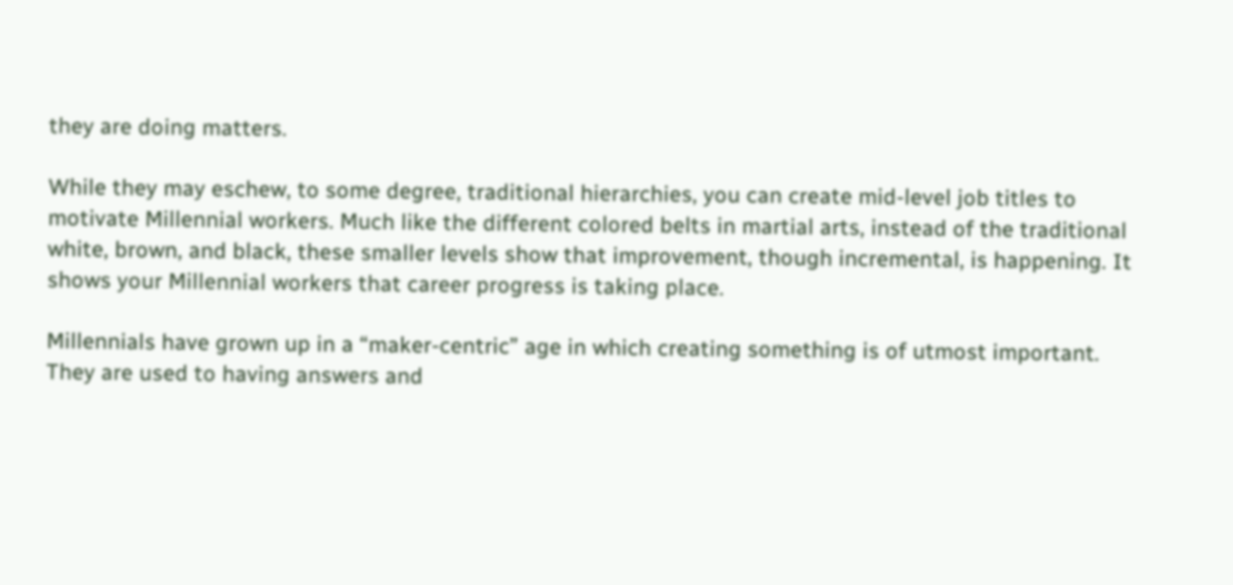they are doing matters.

While they may eschew, to some degree, traditional hierarchies, you can create mid-level job titles to motivate Millennial workers. Much like the different colored belts in martial arts, instead of the traditional white, brown, and black, these smaller levels show that improvement, though incremental, is happening. It shows your Millennial workers that career progress is taking place.

Millennials have grown up in a “maker-centric” age in which creating something is of utmost important. They are used to having answers and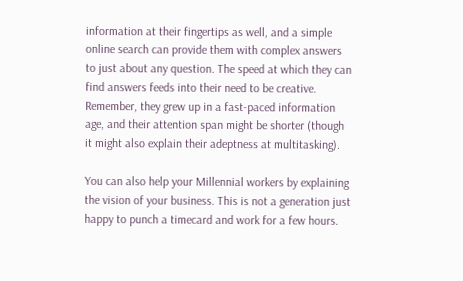information at their fingertips as well, and a simple online search can provide them with complex answers to just about any question. The speed at which they can find answers feeds into their need to be creative. Remember, they grew up in a fast-paced information age, and their attention span might be shorter (though it might also explain their adeptness at multitasking).

You can also help your Millennial workers by explaining the vision of your business. This is not a generation just happy to punch a timecard and work for a few hours.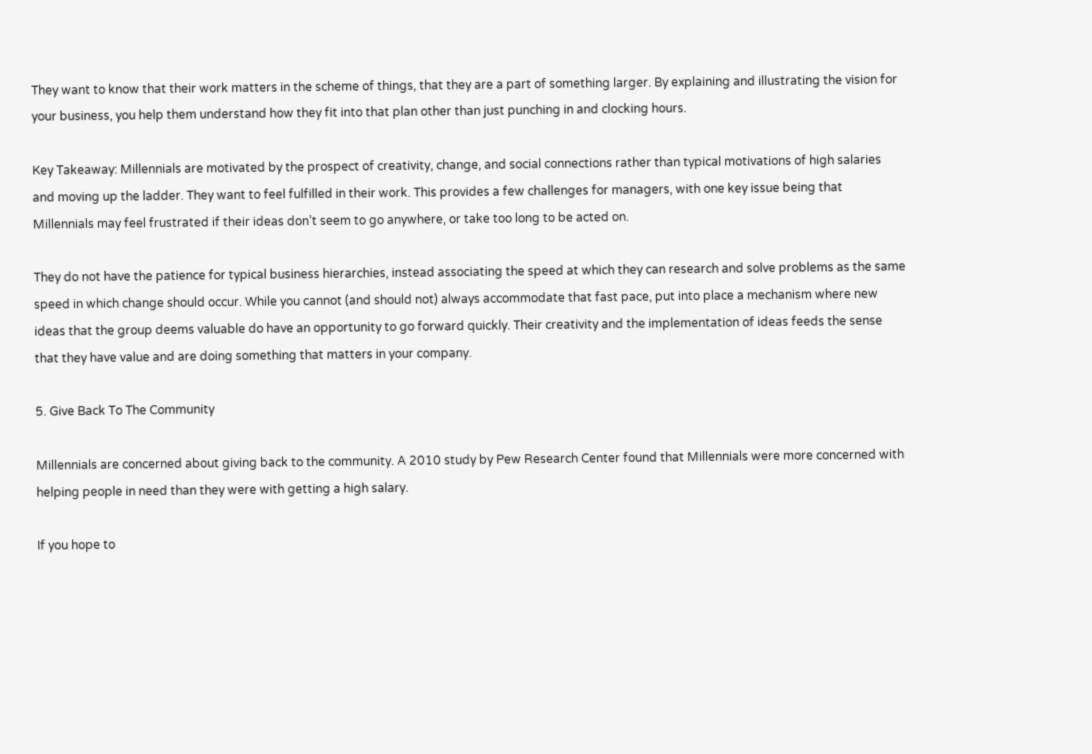They want to know that their work matters in the scheme of things, that they are a part of something larger. By explaining and illustrating the vision for your business, you help them understand how they fit into that plan other than just punching in and clocking hours.

Key Takeaway: Millennials are motivated by the prospect of creativity, change, and social connections rather than typical motivations of high salaries and moving up the ladder. They want to feel fulfilled in their work. This provides a few challenges for managers, with one key issue being that Millennials may feel frustrated if their ideas don’t seem to go anywhere, or take too long to be acted on.

They do not have the patience for typical business hierarchies, instead associating the speed at which they can research and solve problems as the same speed in which change should occur. While you cannot (and should not) always accommodate that fast pace, put into place a mechanism where new ideas that the group deems valuable do have an opportunity to go forward quickly. Their creativity and the implementation of ideas feeds the sense that they have value and are doing something that matters in your company.

5. Give Back To The Community

Millennials are concerned about giving back to the community. A 2010 study by Pew Research Center found that Millennials were more concerned with helping people in need than they were with getting a high salary.

If you hope to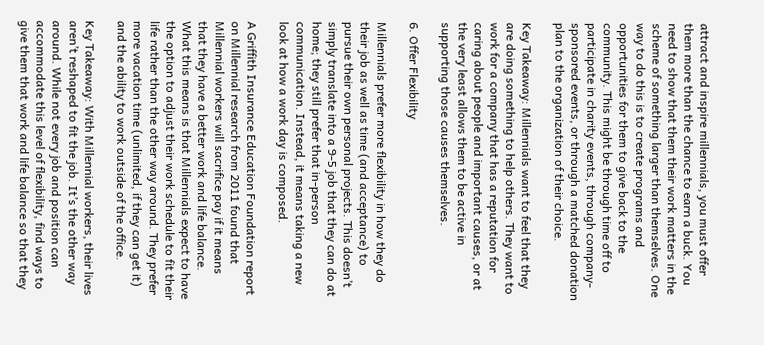attract and inspire millennials, you must offer them more than the chance to earn a buck. You need to show that them their work matters in the scheme of something larger than themselves. One way to do this is to create programs and opportunities for them to give back to the community. This might be through time off to participate in charity events, through company-sponsored events, or through a matched donation plan to the organization of their choice.

Key Takeaway: Millennials want to feel that they are doing something to help others. They want to work for a company that has a reputation for caring about people and important causes, or at the very least allows them to be active in supporting those causes themselves.

6. Offer Flexibility

Millennials prefer more flexibility in how they do their job as well as time (and acceptance) to pursue their own personal projects. This doesn’t simply translate into a 9-5 job that they can do at home; they still prefer that in-person communication. Instead, it means taking a new look at how a work day is composed.

A Griffith Insurance Education Foundation report on Millennial research from 2011 found that Millennial workers will sacrifice pay if it means that they have a better work and life balance. What this means is that Millennials expect to have the option to adjust their work schedule to fit their life rather than the other way around. They prefer more vacation time (unlimited, if they can get it) and the ability to work outside of the office.

Key Takeaway: With Millennial workers, their lives aren’t reshaped to fit the job. It’s the other way around. While not every job and position can accommodate this level of flexibility, find ways to give them that work and life balance so that they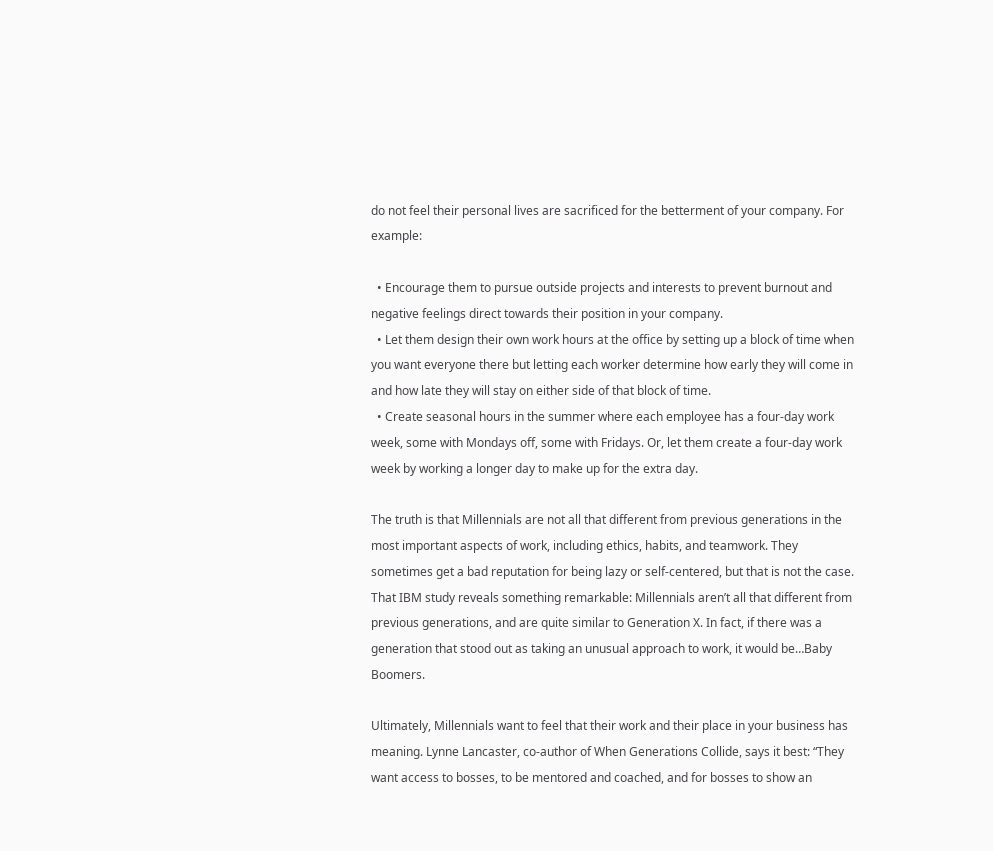do not feel their personal lives are sacrificed for the betterment of your company. For example:

  • Encourage them to pursue outside projects and interests to prevent burnout and negative feelings direct towards their position in your company.
  • Let them design their own work hours at the office by setting up a block of time when you want everyone there but letting each worker determine how early they will come in and how late they will stay on either side of that block of time.
  • Create seasonal hours in the summer where each employee has a four-day work week, some with Mondays off, some with Fridays. Or, let them create a four-day work week by working a longer day to make up for the extra day.

The truth is that Millennials are not all that different from previous generations in the most important aspects of work, including ethics, habits, and teamwork. They sometimes get a bad reputation for being lazy or self-centered, but that is not the case. That IBM study reveals something remarkable: Millennials aren’t all that different from previous generations, and are quite similar to Generation X. In fact, if there was a generation that stood out as taking an unusual approach to work, it would be…Baby Boomers.

Ultimately, Millennials want to feel that their work and their place in your business has meaning. Lynne Lancaster, co-author of When Generations Collide, says it best: “They want access to bosses, to be mentored and coached, and for bosses to show an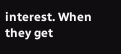interest. When they get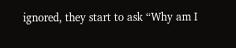ignored, they start to ask “Why am I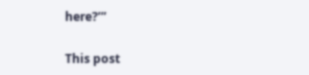here?’”

This post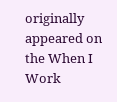originally appeared on the When I Work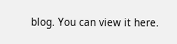blog. You can view it here.